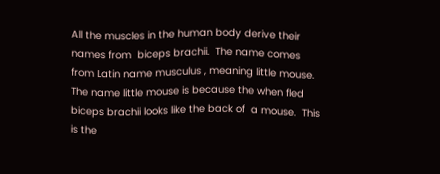All the muscles in the human body derive their names from  biceps brachii.  The name comes from Latin name musculus , meaning little mouse. The name little mouse is because the when fled biceps brachii looks like the back of  a mouse.  This is the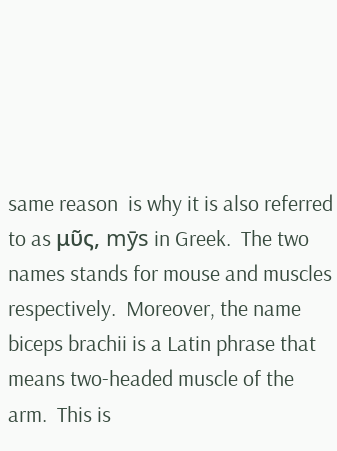same reason  is why it is also referred to as μῦς, mȳs in Greek.  The two names stands for mouse and muscles respectively.  Moreover, the name biceps brachii is a Latin phrase that means two-headed muscle of the arm.  This is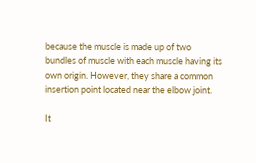because the muscle is made up of two bundles of muscle with each muscle having its own origin. However, they share a common insertion point located near the elbow joint.

It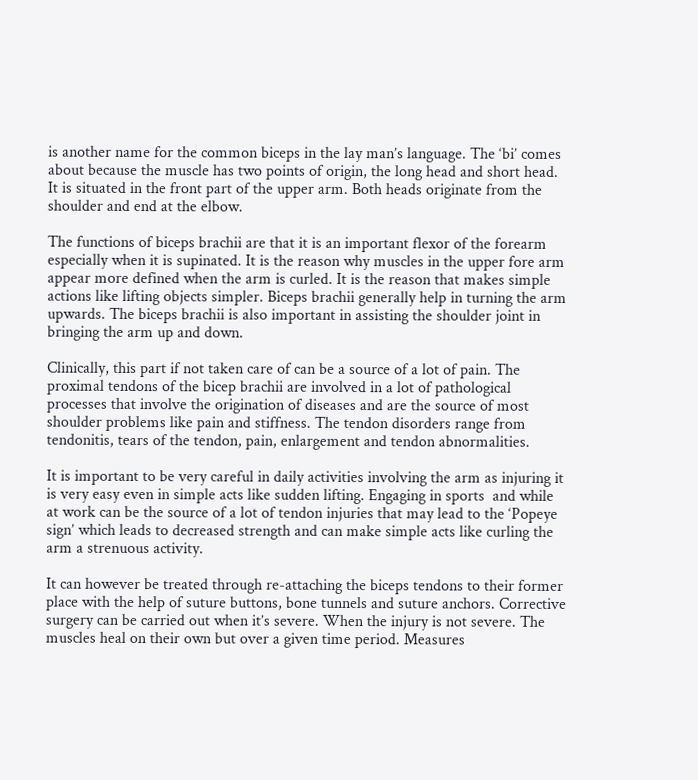is another name for the common biceps in the lay man’s language. The ‘bi’ comes about because the muscle has two points of origin, the long head and short head. It is situated in the front part of the upper arm. Both heads originate from the shoulder and end at the elbow.

The functions of biceps brachii are that it is an important flexor of the forearm especially when it is supinated. It is the reason why muscles in the upper fore arm appear more defined when the arm is curled. It is the reason that makes simple actions like lifting objects simpler. Biceps brachii generally help in turning the arm upwards. The biceps brachii is also important in assisting the shoulder joint in bringing the arm up and down.

Clinically, this part if not taken care of can be a source of a lot of pain. The proximal tendons of the bicep brachii are involved in a lot of pathological processes that involve the origination of diseases and are the source of most shoulder problems like pain and stiffness. The tendon disorders range from tendonitis, tears of the tendon, pain, enlargement and tendon abnormalities.

It is important to be very careful in daily activities involving the arm as injuring it is very easy even in simple acts like sudden lifting. Engaging in sports  and while at work can be the source of a lot of tendon injuries that may lead to the ‘Popeye sign’ which leads to decreased strength and can make simple acts like curling the arm a strenuous activity.

It can however be treated through re-attaching the biceps tendons to their former place with the help of suture buttons, bone tunnels and suture anchors. Corrective surgery can be carried out when it’s severe. When the injury is not severe. The muscles heal on their own but over a given time period. Measures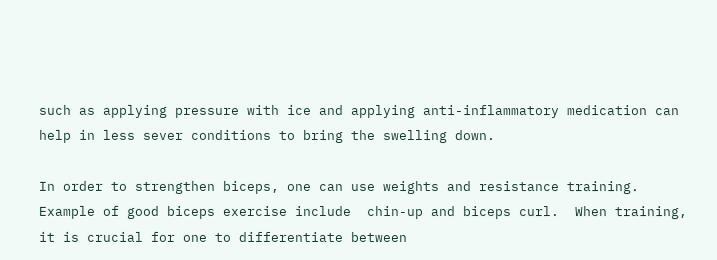such as applying pressure with ice and applying anti-inflammatory medication can help in less sever conditions to bring the swelling down.

In order to strengthen biceps, one can use weights and resistance training.  Example of good biceps exercise include  chin-up and biceps curl.  When training, it is crucial for one to differentiate between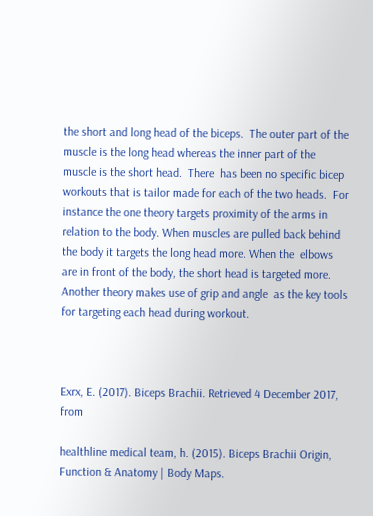the short and long head of the biceps.  The outer part of the muscle is the long head whereas the inner part of the muscle is the short head.  There  has been no specific bicep workouts that is tailor made for each of the two heads.  For instance the one theory targets proximity of the arms in relation to the body. When muscles are pulled back behind the body it targets the long head more. When the  elbows are in front of the body, the short head is targeted more. Another theory makes use of grip and angle  as the key tools for targeting each head during workout.



Exrx, E. (2017). Biceps Brachii. Retrieved 4 December 2017, from

healthline medical team, h. (2015). Biceps Brachii Origin, Function & Anatomy | Body Maps.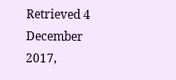Retrieved 4 December 2017,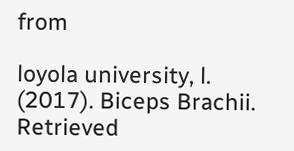from

loyola university, l. (2017). Biceps Brachii. Retrieved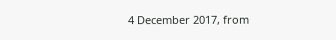4 December 2017, from